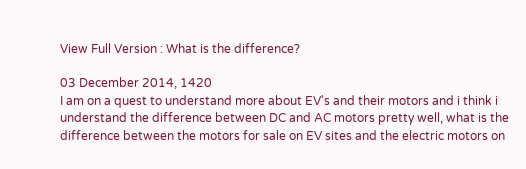View Full Version : What is the difference?

03 December 2014, 1420
I am on a quest to understand more about EV's and their motors and i think i understand the difference between DC and AC motors pretty well, what is the difference between the motors for sale on EV sites and the electric motors on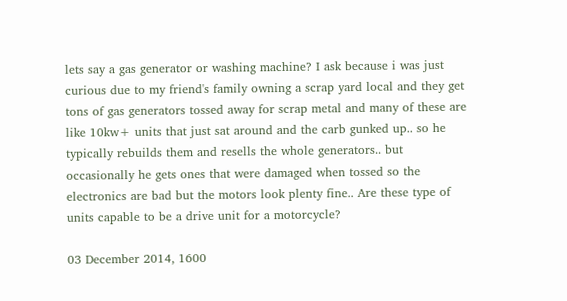lets say a gas generator or washing machine? I ask because i was just curious due to my friend's family owning a scrap yard local and they get tons of gas generators tossed away for scrap metal and many of these are like 10kw+ units that just sat around and the carb gunked up.. so he typically rebuilds them and resells the whole generators.. but occasionally he gets ones that were damaged when tossed so the electronics are bad but the motors look plenty fine.. Are these type of units capable to be a drive unit for a motorcycle?

03 December 2014, 1600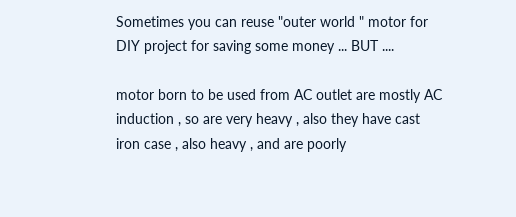Sometimes you can reuse "outer world " motor for DIY project for saving some money ... BUT ....

motor born to be used from AC outlet are mostly AC induction , so are very heavy , also they have cast iron case , also heavy , and are poorly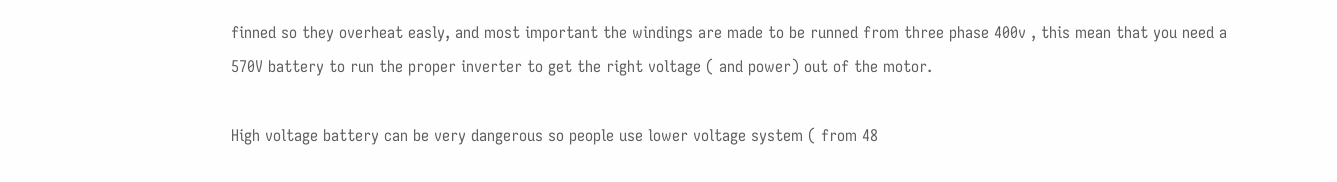finned so they overheat easly, and most important the windings are made to be runned from three phase 400v , this mean that you need a 570V battery to run the proper inverter to get the right voltage ( and power) out of the motor.

High voltage battery can be very dangerous so people use lower voltage system ( from 48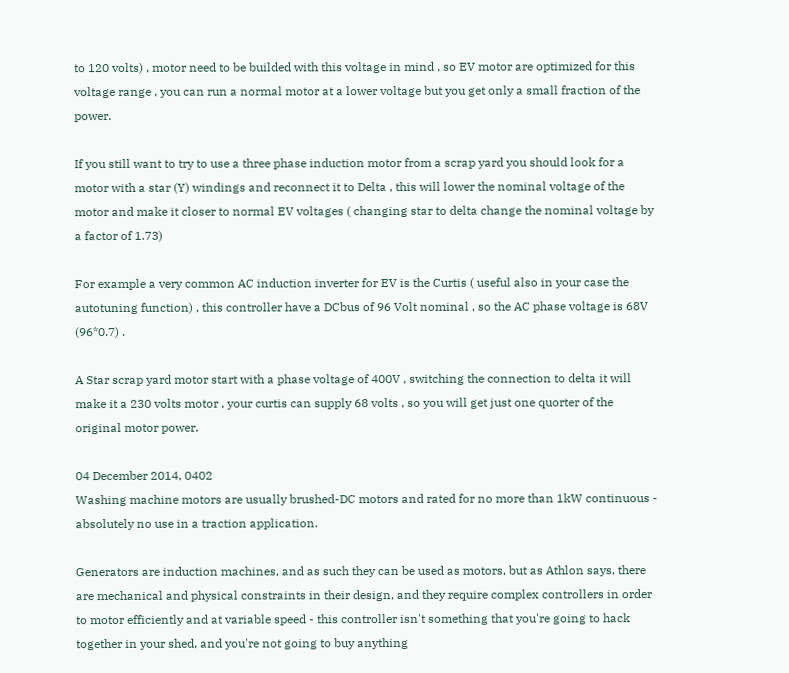to 120 volts) , motor need to be builded with this voltage in mind , so EV motor are optimized for this voltage range , you can run a normal motor at a lower voltage but you get only a small fraction of the power.

If you still want to try to use a three phase induction motor from a scrap yard you should look for a motor with a star (Y) windings and reconnect it to Delta , this will lower the nominal voltage of the motor and make it closer to normal EV voltages ( changing star to delta change the nominal voltage by a factor of 1.73)

For example a very common AC induction inverter for EV is the Curtis ( useful also in your case the autotuning function) , this controller have a DCbus of 96 Volt nominal , so the AC phase voltage is 68V (96*0.7) .

A Star scrap yard motor start with a phase voltage of 400V , switching the connection to delta it will make it a 230 volts motor , your curtis can supply 68 volts , so you will get just one quorter of the original motor power.

04 December 2014, 0402
Washing machine motors are usually brushed-DC motors and rated for no more than 1kW continuous - absolutely no use in a traction application.

Generators are induction machines, and as such they can be used as motors, but as Athlon says, there are mechanical and physical constraints in their design, and they require complex controllers in order to motor efficiently and at variable speed - this controller isn't something that you're going to hack together in your shed, and you're not going to buy anything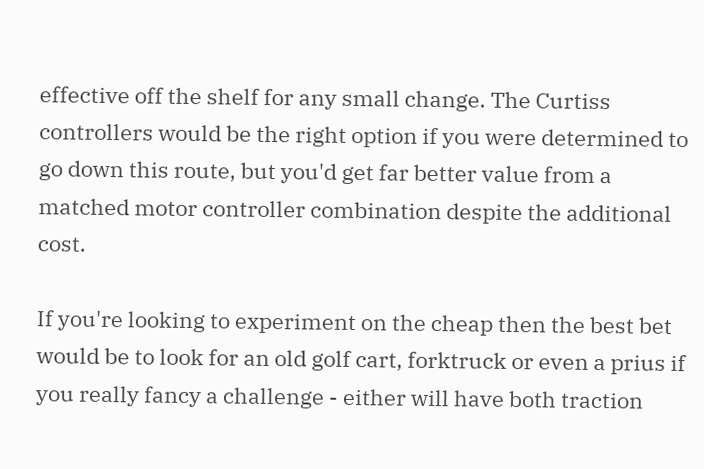effective off the shelf for any small change. The Curtiss controllers would be the right option if you were determined to go down this route, but you'd get far better value from a matched motor controller combination despite the additional cost.

If you're looking to experiment on the cheap then the best bet would be to look for an old golf cart, forktruck or even a prius if you really fancy a challenge - either will have both traction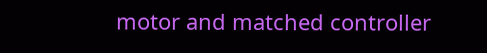motor and matched controller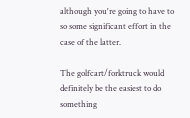although you're going to have to so some significant effort in the case of the latter.

The golfcart/forktruck would definitely be the easiest to do something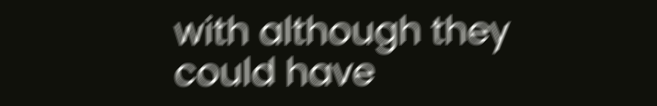with although they could have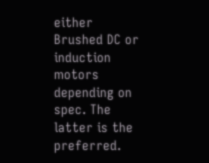either Brushed DC or induction motors depending on spec. The latter is the preferred.